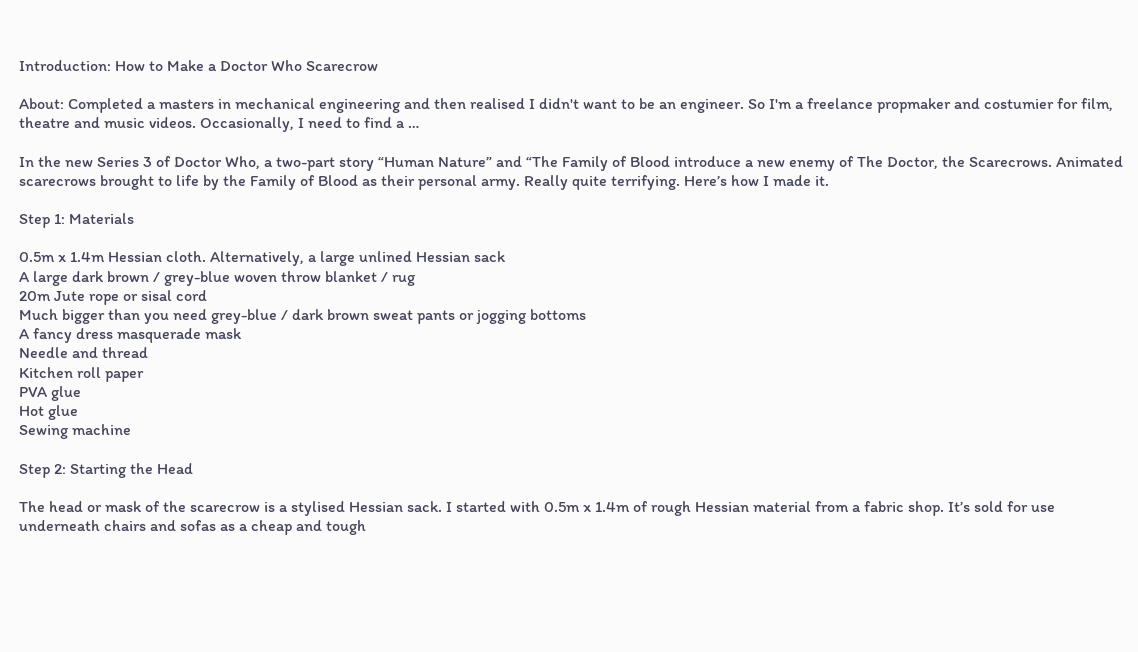Introduction: How to Make a Doctor Who Scarecrow

About: Completed a masters in mechanical engineering and then realised I didn't want to be an engineer. So I'm a freelance propmaker and costumier for film, theatre and music videos. Occasionally, I need to find a …

In the new Series 3 of Doctor Who, a two-part story “Human Nature” and “The Family of Blood introduce a new enemy of The Doctor, the Scarecrows. Animated scarecrows brought to life by the Family of Blood as their personal army. Really quite terrifying. Here’s how I made it.

Step 1: Materials

0.5m x 1.4m Hessian cloth. Alternatively, a large unlined Hessian sack
A large dark brown / grey-blue woven throw blanket / rug
20m Jute rope or sisal cord
Much bigger than you need grey-blue / dark brown sweat pants or jogging bottoms
A fancy dress masquerade mask
Needle and thread
Kitchen roll paper
PVA glue
Hot glue
Sewing machine

Step 2: Starting the Head

The head or mask of the scarecrow is a stylised Hessian sack. I started with 0.5m x 1.4m of rough Hessian material from a fabric shop. It’s sold for use underneath chairs and sofas as a cheap and tough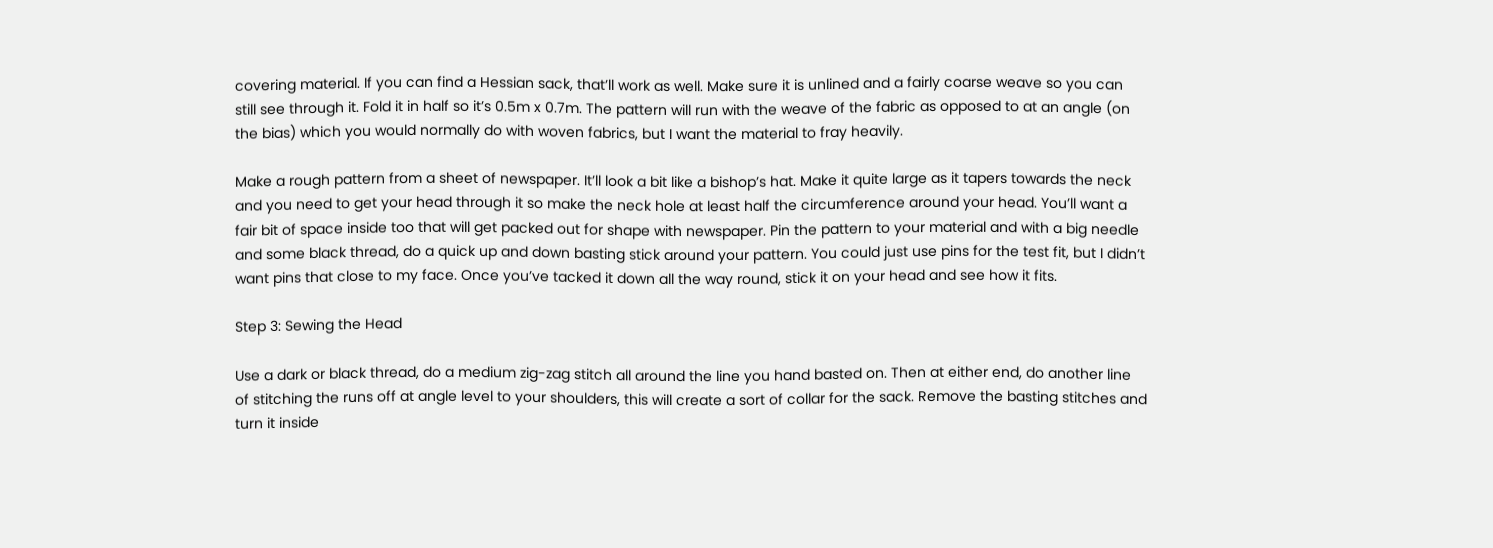covering material. If you can find a Hessian sack, that’ll work as well. Make sure it is unlined and a fairly coarse weave so you can still see through it. Fold it in half so it’s 0.5m x 0.7m. The pattern will run with the weave of the fabric as opposed to at an angle (on the bias) which you would normally do with woven fabrics, but I want the material to fray heavily.

Make a rough pattern from a sheet of newspaper. It’ll look a bit like a bishop’s hat. Make it quite large as it tapers towards the neck and you need to get your head through it so make the neck hole at least half the circumference around your head. You’ll want a fair bit of space inside too that will get packed out for shape with newspaper. Pin the pattern to your material and with a big needle and some black thread, do a quick up and down basting stick around your pattern. You could just use pins for the test fit, but I didn’t want pins that close to my face. Once you’ve tacked it down all the way round, stick it on your head and see how it fits.

Step 3: Sewing the Head

Use a dark or black thread, do a medium zig-zag stitch all around the line you hand basted on. Then at either end, do another line of stitching the runs off at angle level to your shoulders, this will create a sort of collar for the sack. Remove the basting stitches and turn it inside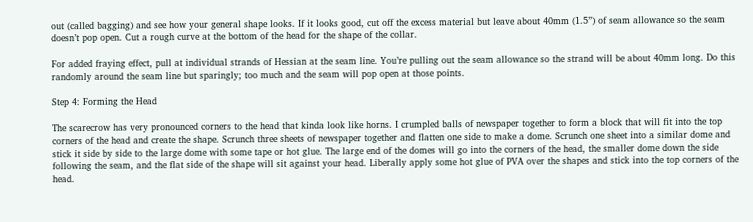out (called bagging) and see how your general shape looks. If it looks good, cut off the excess material but leave about 40mm (1.5”) of seam allowance so the seam doesn’t pop open. Cut a rough curve at the bottom of the head for the shape of the collar.

For added fraying effect, pull at individual strands of Hessian at the seam line. You’re pulling out the seam allowance so the strand will be about 40mm long. Do this randomly around the seam line but sparingly; too much and the seam will pop open at those points.

Step 4: Forming the Head

The scarecrow has very pronounced corners to the head that kinda look like horns. I crumpled balls of newspaper together to form a block that will fit into the top corners of the head and create the shape. Scrunch three sheets of newspaper together and flatten one side to make a dome. Scrunch one sheet into a similar dome and stick it side by side to the large dome with some tape or hot glue. The large end of the domes will go into the corners of the head, the smaller dome down the side following the seam, and the flat side of the shape will sit against your head. Liberally apply some hot glue of PVA over the shapes and stick into the top corners of the head.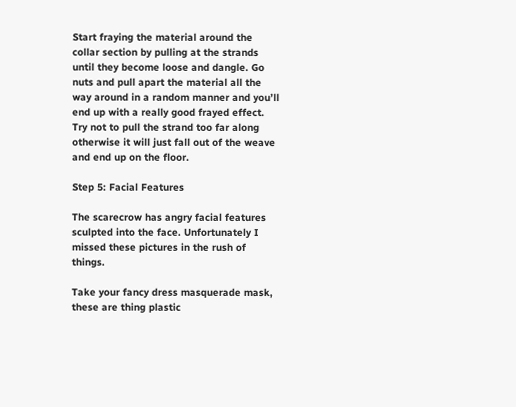Start fraying the material around the collar section by pulling at the strands until they become loose and dangle. Go nuts and pull apart the material all the way around in a random manner and you’ll end up with a really good frayed effect. Try not to pull the strand too far along otherwise it will just fall out of the weave and end up on the floor.

Step 5: Facial Features

The scarecrow has angry facial features sculpted into the face. Unfortunately I missed these pictures in the rush of things.

Take your fancy dress masquerade mask, these are thing plastic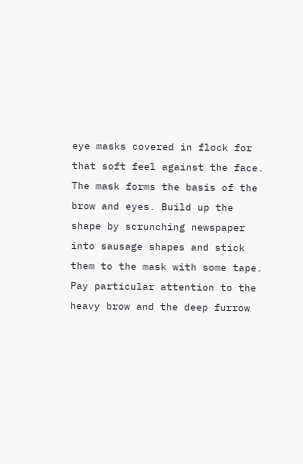eye masks covered in flock for that soft feel against the face. The mask forms the basis of the brow and eyes. Build up the shape by scrunching newspaper into sausage shapes and stick them to the mask with some tape. Pay particular attention to the heavy brow and the deep furrow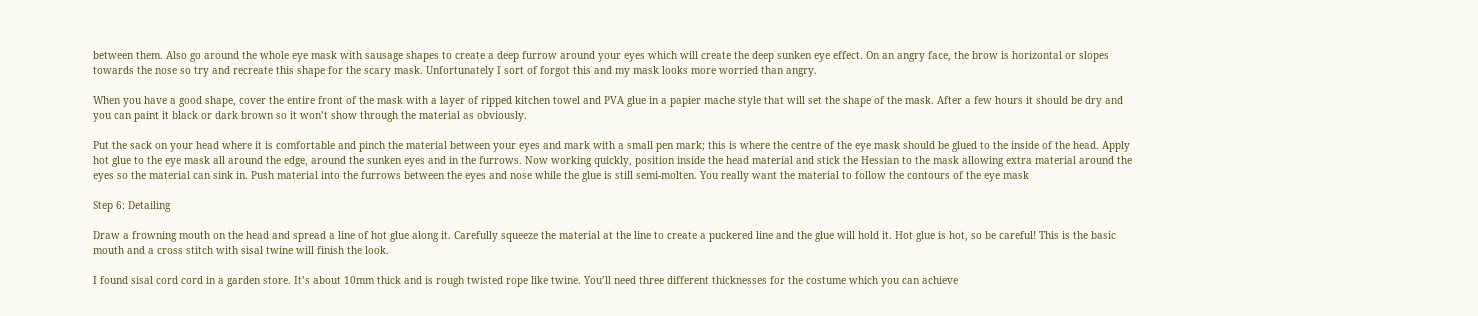between them. Also go around the whole eye mask with sausage shapes to create a deep furrow around your eyes which will create the deep sunken eye effect. On an angry face, the brow is horizontal or slopes towards the nose so try and recreate this shape for the scary mask. Unfortunately I sort of forgot this and my mask looks more worried than angry.

When you have a good shape, cover the entire front of the mask with a layer of ripped kitchen towel and PVA glue in a papier mache style that will set the shape of the mask. After a few hours it should be dry and you can paint it black or dark brown so it won’t show through the material as obviously.

Put the sack on your head where it is comfortable and pinch the material between your eyes and mark with a small pen mark; this is where the centre of the eye mask should be glued to the inside of the head. Apply hot glue to the eye mask all around the edge, around the sunken eyes and in the furrows. Now working quickly, position inside the head material and stick the Hessian to the mask allowing extra material around the eyes so the material can sink in. Push material into the furrows between the eyes and nose while the glue is still semi-molten. You really want the material to follow the contours of the eye mask

Step 6: Detailing

Draw a frowning mouth on the head and spread a line of hot glue along it. Carefully squeeze the material at the line to create a puckered line and the glue will hold it. Hot glue is hot, so be careful! This is the basic mouth and a cross stitch with sisal twine will finish the look.

I found sisal cord cord in a garden store. It’s about 10mm thick and is rough twisted rope like twine. You’ll need three different thicknesses for the costume which you can achieve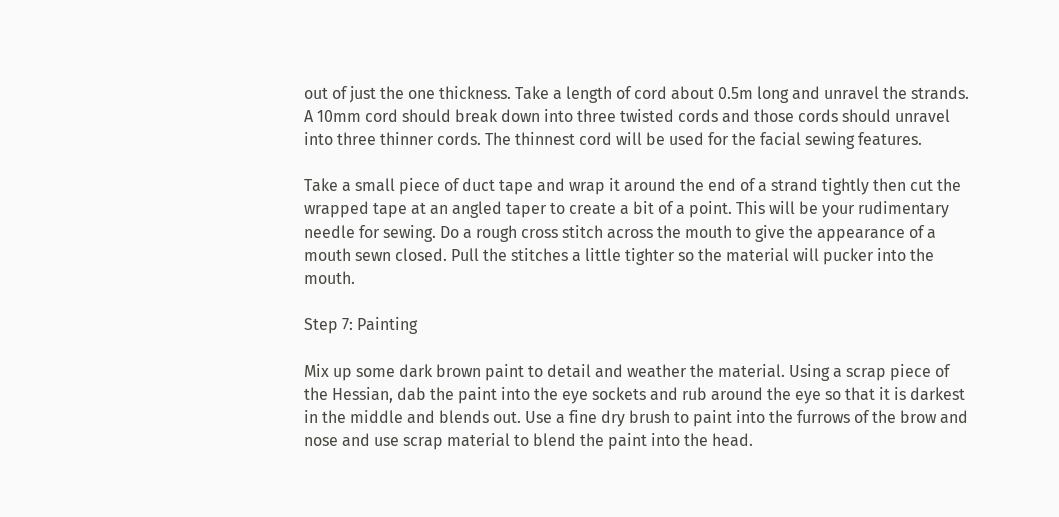out of just the one thickness. Take a length of cord about 0.5m long and unravel the strands. A 10mm cord should break down into three twisted cords and those cords should unravel into three thinner cords. The thinnest cord will be used for the facial sewing features.

Take a small piece of duct tape and wrap it around the end of a strand tightly then cut the wrapped tape at an angled taper to create a bit of a point. This will be your rudimentary needle for sewing. Do a rough cross stitch across the mouth to give the appearance of a mouth sewn closed. Pull the stitches a little tighter so the material will pucker into the mouth.

Step 7: Painting

Mix up some dark brown paint to detail and weather the material. Using a scrap piece of the Hessian, dab the paint into the eye sockets and rub around the eye so that it is darkest in the middle and blends out. Use a fine dry brush to paint into the furrows of the brow and nose and use scrap material to blend the paint into the head.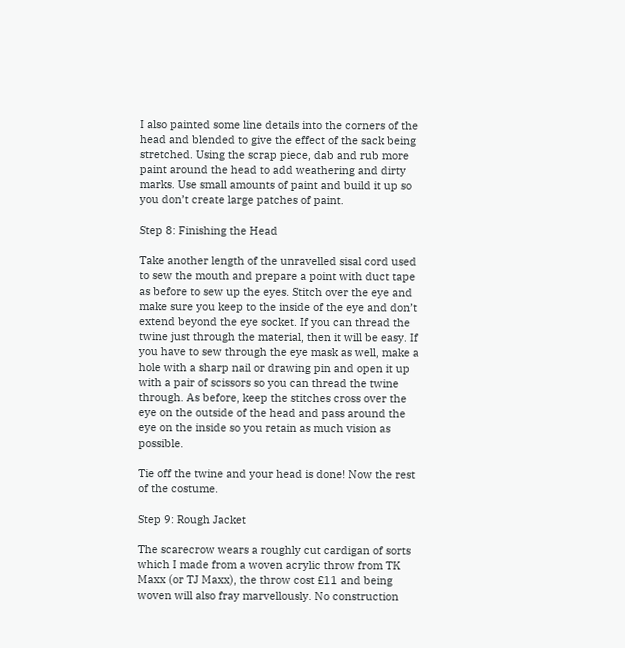I also painted some line details into the corners of the head and blended to give the effect of the sack being stretched. Using the scrap piece, dab and rub more paint around the head to add weathering and dirty marks. Use small amounts of paint and build it up so you don’t create large patches of paint.

Step 8: Finishing the Head

Take another length of the unravelled sisal cord used to sew the mouth and prepare a point with duct tape as before to sew up the eyes. Stitch over the eye and make sure you keep to the inside of the eye and don’t extend beyond the eye socket. If you can thread the twine just through the material, then it will be easy. If you have to sew through the eye mask as well, make a hole with a sharp nail or drawing pin and open it up with a pair of scissors so you can thread the twine through. As before, keep the stitches cross over the eye on the outside of the head and pass around the eye on the inside so you retain as much vision as possible.

Tie off the twine and your head is done! Now the rest of the costume.

Step 9: Rough Jacket

The scarecrow wears a roughly cut cardigan of sorts which I made from a woven acrylic throw from TK Maxx (or TJ Maxx), the throw cost £11 and being woven will also fray marvellously. No construction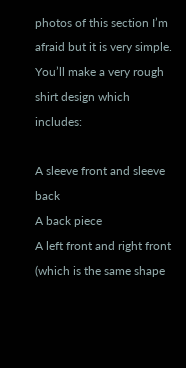photos of this section I’m afraid but it is very simple. You’ll make a very rough shirt design which includes:

A sleeve front and sleeve back
A back piece
A left front and right front (which is the same shape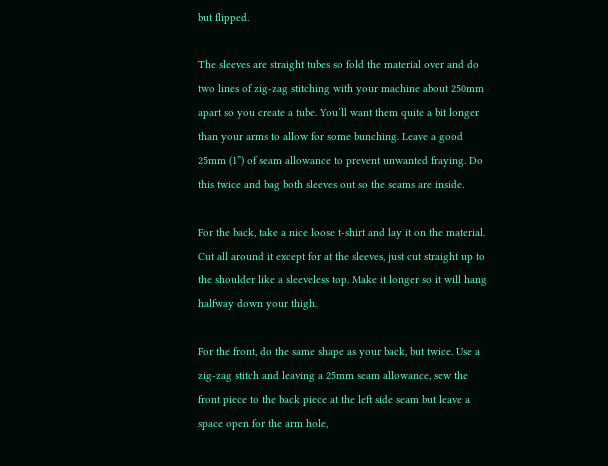but flipped.

The sleeves are straight tubes so fold the material over and do two lines of zig-zag stitching with your machine about 250mm apart so you create a tube. You’ll want them quite a bit longer than your arms to allow for some bunching. Leave a good 25mm (1”) of seam allowance to prevent unwanted fraying. Do this twice and bag both sleeves out so the seams are inside.

For the back, take a nice loose t-shirt and lay it on the material. Cut all around it except for at the sleeves, just cut straight up to the shoulder like a sleeveless top. Make it longer so it will hang halfway down your thigh.

For the front, do the same shape as your back, but twice. Use a zig-zag stitch and leaving a 25mm seam allowance, sew the front piece to the back piece at the left side seam but leave a space open for the arm hole,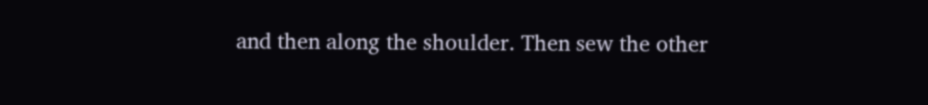and then along the shoulder. Then sew the other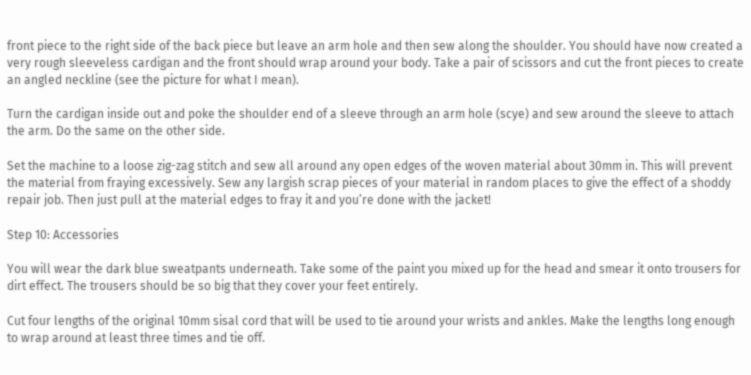front piece to the right side of the back piece but leave an arm hole and then sew along the shoulder. You should have now created a very rough sleeveless cardigan and the front should wrap around your body. Take a pair of scissors and cut the front pieces to create an angled neckline (see the picture for what I mean).

Turn the cardigan inside out and poke the shoulder end of a sleeve through an arm hole (scye) and sew around the sleeve to attach the arm. Do the same on the other side.

Set the machine to a loose zig-zag stitch and sew all around any open edges of the woven material about 30mm in. This will prevent the material from fraying excessively. Sew any largish scrap pieces of your material in random places to give the effect of a shoddy repair job. Then just pull at the material edges to fray it and you’re done with the jacket!

Step 10: Accessories

You will wear the dark blue sweatpants underneath. Take some of the paint you mixed up for the head and smear it onto trousers for dirt effect. The trousers should be so big that they cover your feet entirely.

Cut four lengths of the original 10mm sisal cord that will be used to tie around your wrists and ankles. Make the lengths long enough to wrap around at least three times and tie off.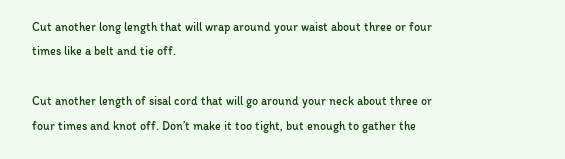Cut another long length that will wrap around your waist about three or four times like a belt and tie off.

Cut another length of sisal cord that will go around your neck about three or four times and knot off. Don’t make it too tight, but enough to gather the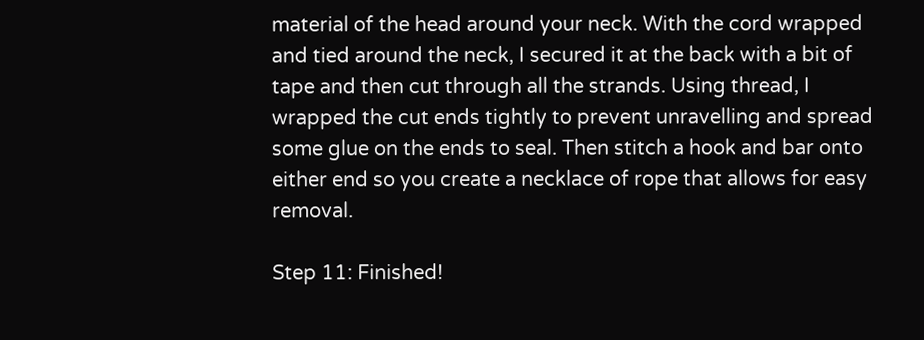material of the head around your neck. With the cord wrapped and tied around the neck, I secured it at the back with a bit of tape and then cut through all the strands. Using thread, I wrapped the cut ends tightly to prevent unravelling and spread some glue on the ends to seal. Then stitch a hook and bar onto either end so you create a necklace of rope that allows for easy removal.

Step 11: Finished!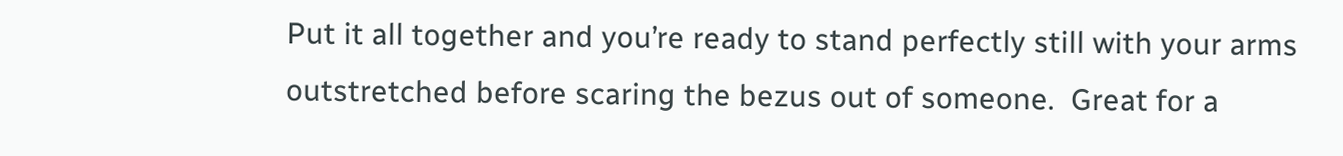Put it all together and you’re ready to stand perfectly still with your arms outstretched before scaring the bezus out of someone.  Great for a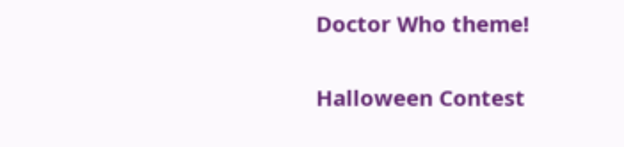Doctor Who theme!

Halloween Contest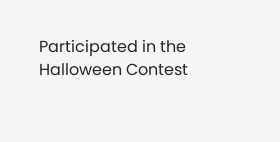Participated in the
Halloween Contest